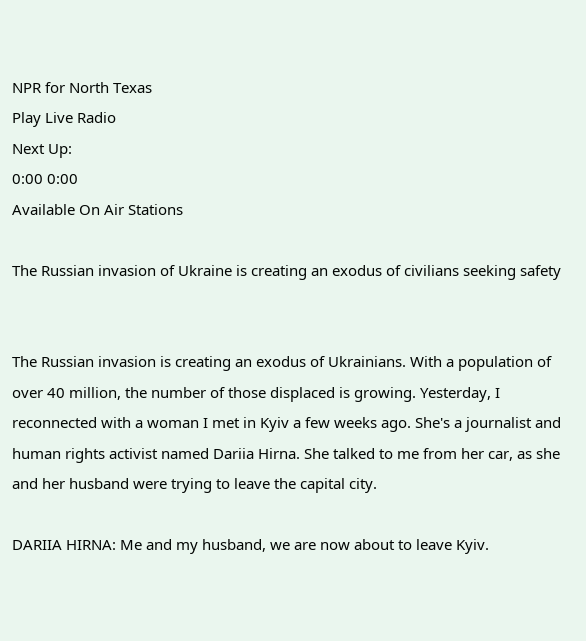NPR for North Texas
Play Live Radio
Next Up:
0:00 0:00
Available On Air Stations

The Russian invasion of Ukraine is creating an exodus of civilians seeking safety


The Russian invasion is creating an exodus of Ukrainians. With a population of over 40 million, the number of those displaced is growing. Yesterday, I reconnected with a woman I met in Kyiv a few weeks ago. She's a journalist and human rights activist named Dariia Hirna. She talked to me from her car, as she and her husband were trying to leave the capital city.

DARIIA HIRNA: Me and my husband, we are now about to leave Kyiv.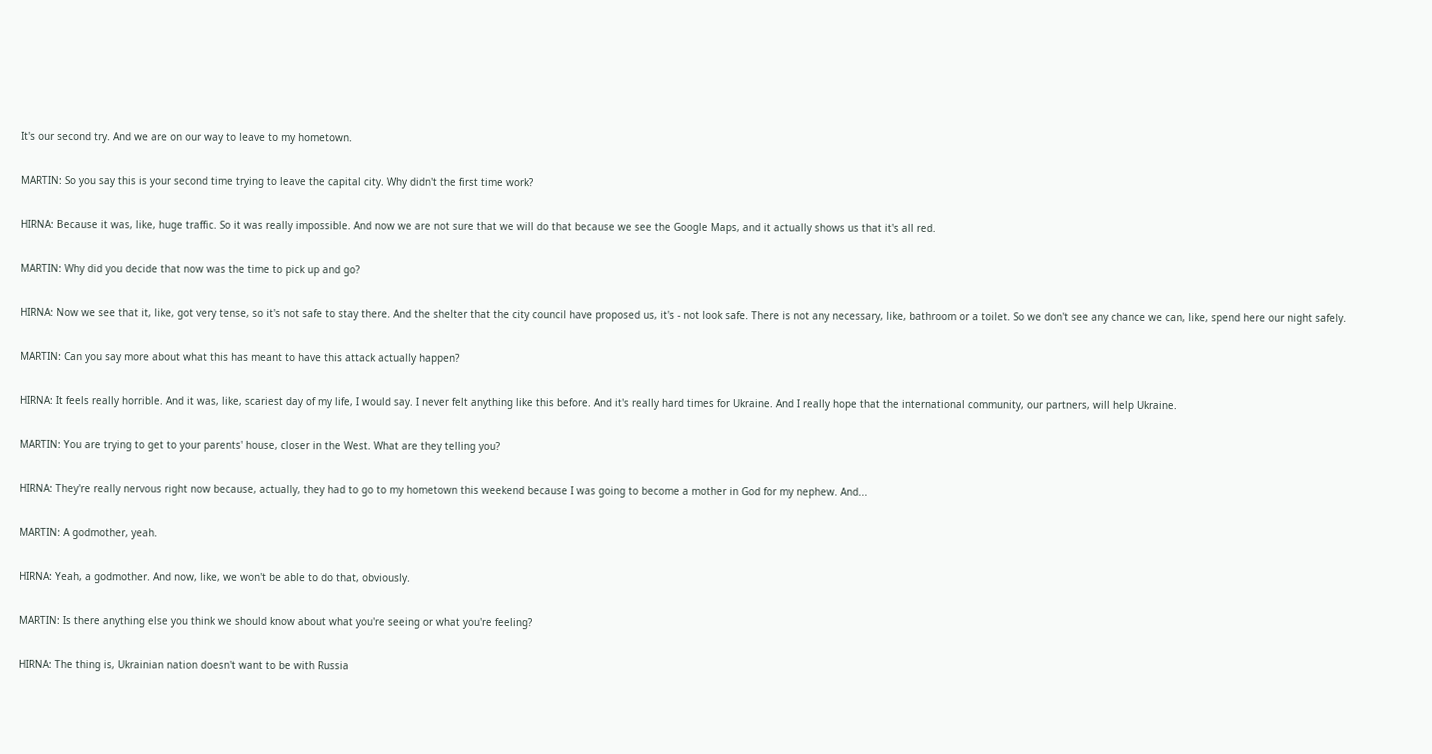It's our second try. And we are on our way to leave to my hometown.

MARTIN: So you say this is your second time trying to leave the capital city. Why didn't the first time work?

HIRNA: Because it was, like, huge traffic. So it was really impossible. And now we are not sure that we will do that because we see the Google Maps, and it actually shows us that it's all red.

MARTIN: Why did you decide that now was the time to pick up and go?

HIRNA: Now we see that it, like, got very tense, so it's not safe to stay there. And the shelter that the city council have proposed us, it's - not look safe. There is not any necessary, like, bathroom or a toilet. So we don't see any chance we can, like, spend here our night safely.

MARTIN: Can you say more about what this has meant to have this attack actually happen?

HIRNA: It feels really horrible. And it was, like, scariest day of my life, I would say. I never felt anything like this before. And it's really hard times for Ukraine. And I really hope that the international community, our partners, will help Ukraine.

MARTIN: You are trying to get to your parents' house, closer in the West. What are they telling you?

HIRNA: They're really nervous right now because, actually, they had to go to my hometown this weekend because I was going to become a mother in God for my nephew. And...

MARTIN: A godmother, yeah.

HIRNA: Yeah, a godmother. And now, like, we won't be able to do that, obviously.

MARTIN: Is there anything else you think we should know about what you're seeing or what you're feeling?

HIRNA: The thing is, Ukrainian nation doesn't want to be with Russia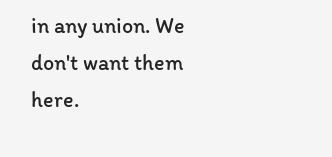in any union. We don't want them here.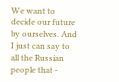We want to decide our future by ourselves. And I just can say to all the Russian people that -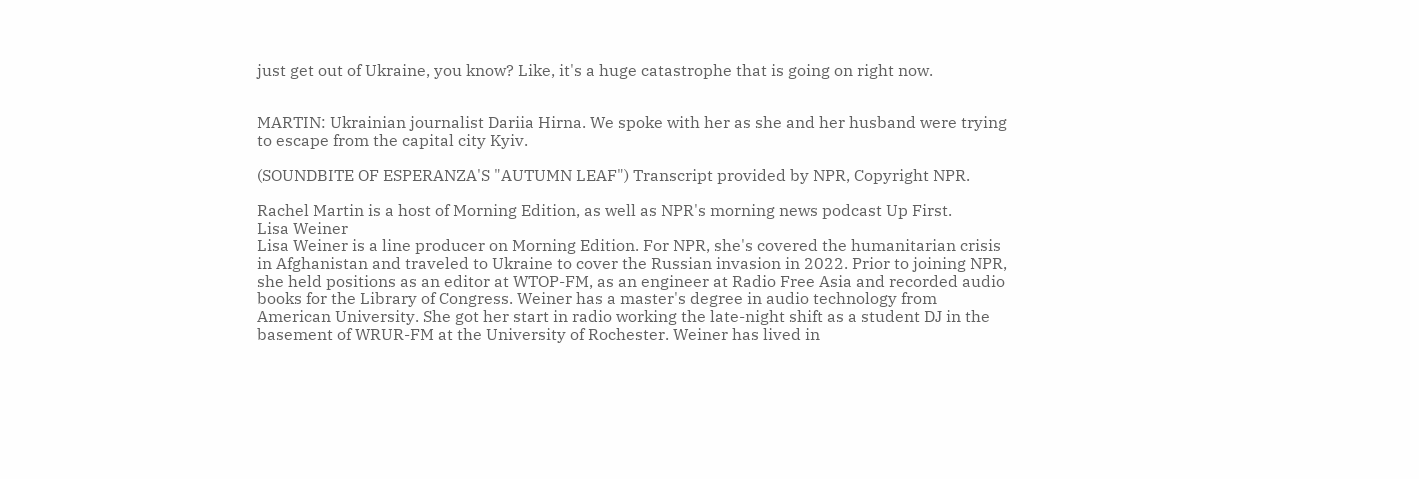just get out of Ukraine, you know? Like, it's a huge catastrophe that is going on right now.


MARTIN: Ukrainian journalist Dariia Hirna. We spoke with her as she and her husband were trying to escape from the capital city Kyiv.

(SOUNDBITE OF ESPERANZA'S "AUTUMN LEAF") Transcript provided by NPR, Copyright NPR.

Rachel Martin is a host of Morning Edition, as well as NPR's morning news podcast Up First.
Lisa Weiner
Lisa Weiner is a line producer on Morning Edition. For NPR, she's covered the humanitarian crisis in Afghanistan and traveled to Ukraine to cover the Russian invasion in 2022. Prior to joining NPR, she held positions as an editor at WTOP-FM, as an engineer at Radio Free Asia and recorded audio books for the Library of Congress. Weiner has a master's degree in audio technology from American University. She got her start in radio working the late-night shift as a student DJ in the basement of WRUR-FM at the University of Rochester. Weiner has lived in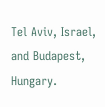Tel Aviv, Israel, and Budapest, Hungary.